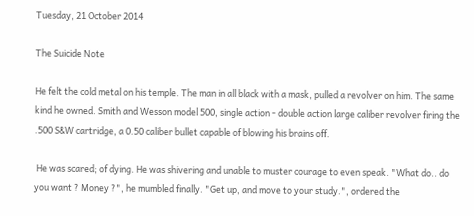Tuesday, 21 October 2014

The Suicide Note

He felt the cold metal on his temple. The man in all black with a mask, pulled a revolver on him. The same kind he owned. Smith and Wesson model 500, single action - double action large caliber revolver firing the .500 S&W cartridge, a 0.50 caliber bullet capable of blowing his brains off.

 He was scared; of dying. He was shivering and unable to muster courage to even speak. "What do.. do you want ? Money ?", he mumbled finally. "Get up, and move to your study.", ordered the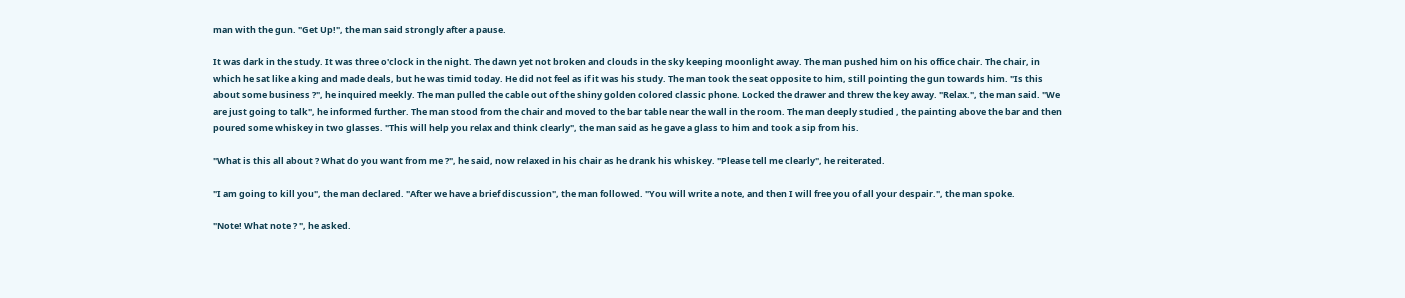man with the gun. "Get Up!", the man said strongly after a pause.

It was dark in the study. It was three o'clock in the night. The dawn yet not broken and clouds in the sky keeping moonlight away. The man pushed him on his office chair. The chair, in which he sat like a king and made deals, but he was timid today. He did not feel as if it was his study. The man took the seat opposite to him, still pointing the gun towards him. "Is this about some business ?", he inquired meekly. The man pulled the cable out of the shiny golden colored classic phone. Locked the drawer and threw the key away. "Relax.", the man said. "We are just going to talk", he informed further. The man stood from the chair and moved to the bar table near the wall in the room. The man deeply studied , the painting above the bar and then poured some whiskey in two glasses. "This will help you relax and think clearly", the man said as he gave a glass to him and took a sip from his.

"What is this all about ? What do you want from me ?", he said, now relaxed in his chair as he drank his whiskey. "Please tell me clearly", he reiterated.

"I am going to kill you", the man declared. "After we have a brief discussion", the man followed. "You will write a note, and then I will free you of all your despair.", the man spoke.

"Note! What note ? ", he asked.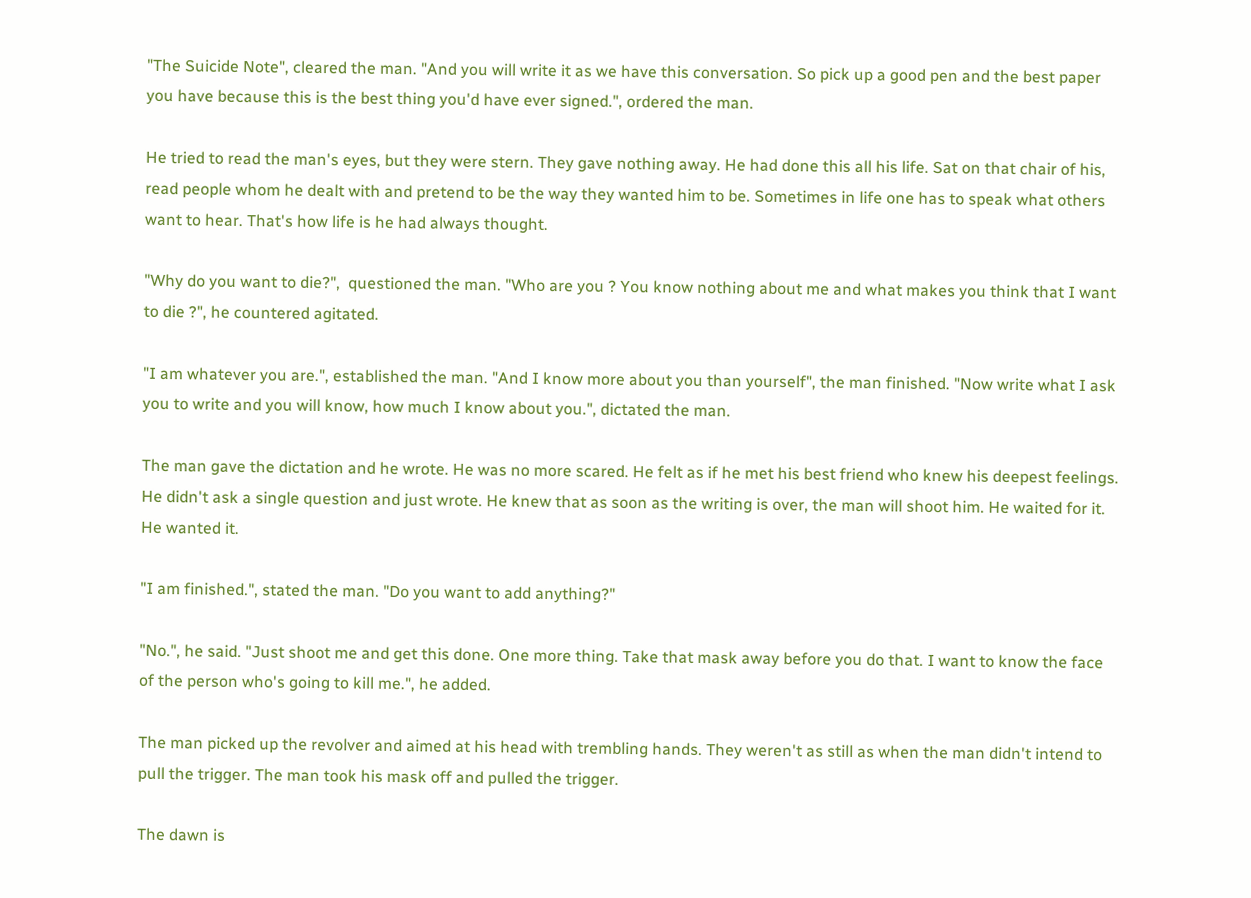"The Suicide Note", cleared the man. "And you will write it as we have this conversation. So pick up a good pen and the best paper you have because this is the best thing you'd have ever signed.", ordered the man.

He tried to read the man's eyes, but they were stern. They gave nothing away. He had done this all his life. Sat on that chair of his, read people whom he dealt with and pretend to be the way they wanted him to be. Sometimes in life one has to speak what others want to hear. That's how life is he had always thought.

"Why do you want to die?",  questioned the man. "Who are you ? You know nothing about me and what makes you think that I want to die ?", he countered agitated.

"I am whatever you are.", established the man. "And I know more about you than yourself", the man finished. "Now write what I ask you to write and you will know, how much I know about you.", dictated the man.

The man gave the dictation and he wrote. He was no more scared. He felt as if he met his best friend who knew his deepest feelings. He didn't ask a single question and just wrote. He knew that as soon as the writing is over, the man will shoot him. He waited for it. He wanted it.

"I am finished.", stated the man. "Do you want to add anything?"

"No.", he said. "Just shoot me and get this done. One more thing. Take that mask away before you do that. I want to know the face of the person who's going to kill me.", he added.

The man picked up the revolver and aimed at his head with trembling hands. They weren't as still as when the man didn't intend to pull the trigger. The man took his mask off and pulled the trigger.

The dawn is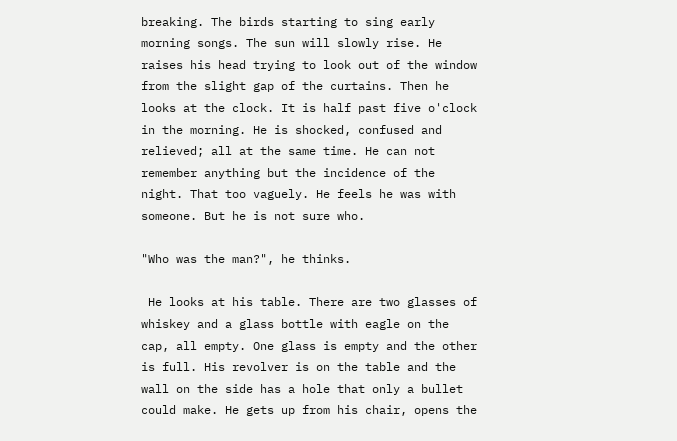breaking. The birds starting to sing early morning songs. The sun will slowly rise. He raises his head trying to look out of the window from the slight gap of the curtains. Then he looks at the clock. It is half past five o'clock in the morning. He is shocked, confused and relieved; all at the same time. He can not remember anything but the incidence of the night. That too vaguely. He feels he was with someone. But he is not sure who.

"Who was the man?", he thinks.

 He looks at his table. There are two glasses of whiskey and a glass bottle with eagle on the cap, all empty. One glass is empty and the other is full. His revolver is on the table and the wall on the side has a hole that only a bullet could make. He gets up from his chair, opens the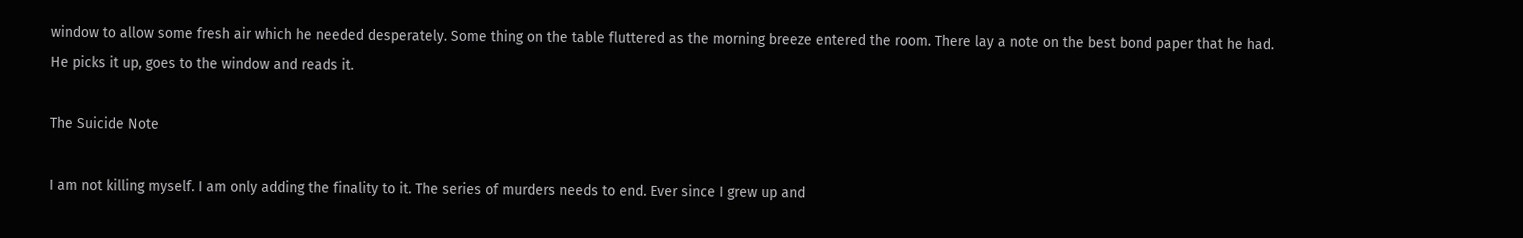window to allow some fresh air which he needed desperately. Some thing on the table fluttered as the morning breeze entered the room. There lay a note on the best bond paper that he had. He picks it up, goes to the window and reads it.

The Suicide Note

I am not killing myself. I am only adding the finality to it. The series of murders needs to end. Ever since I grew up and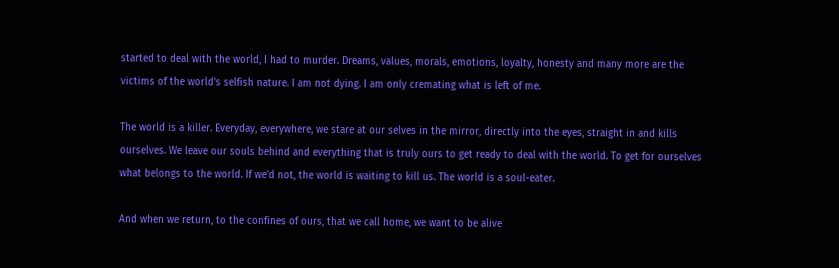started to deal with the world, I had to murder. Dreams, values, morals, emotions, loyalty, honesty and many more are the victims of the world's selfish nature. I am not dying. I am only cremating what is left of me.

The world is a killer. Everyday, everywhere, we stare at our selves in the mirror, directly into the eyes, straight in and kills ourselves. We leave our souls behind and everything that is truly ours to get ready to deal with the world. To get for ourselves what belongs to the world. If we'd not, the world is waiting to kill us. The world is a soul-eater.

And when we return, to the confines of ours, that we call home, we want to be alive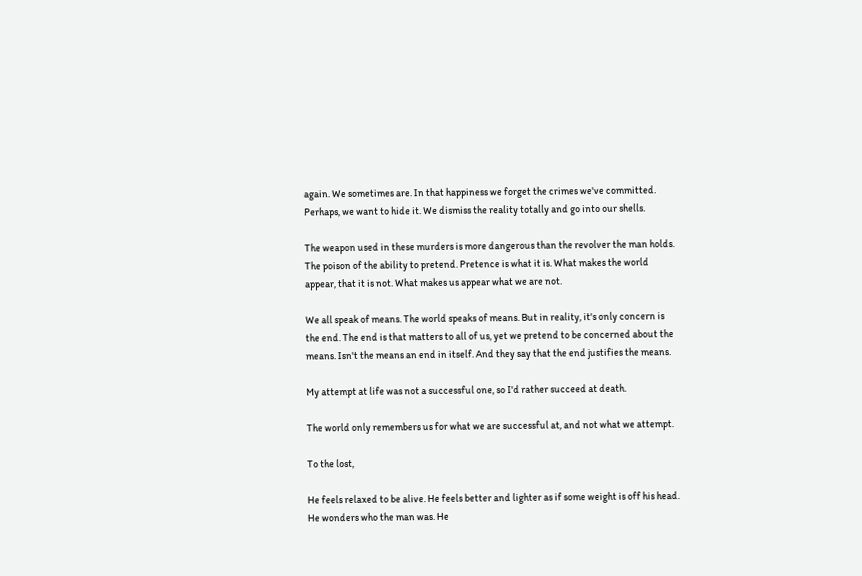again. We sometimes are. In that happiness we forget the crimes we've committed. Perhaps, we want to hide it. We dismiss the reality totally and go into our shells.

The weapon used in these murders is more dangerous than the revolver the man holds. The poison of the ability to pretend. Pretence is what it is. What makes the world appear, that it is not. What makes us appear what we are not.

We all speak of means. The world speaks of means. But in reality, it's only concern is the end. The end is that matters to all of us, yet we pretend to be concerned about the means. Isn't the means an end in itself. And they say that the end justifies the means.

My attempt at life was not a successful one, so I'd rather succeed at death.

The world only remembers us for what we are successful at, and not what we attempt.

To the lost,

He feels relaxed to be alive. He feels better and lighter as if some weight is off his head. He wonders who the man was. He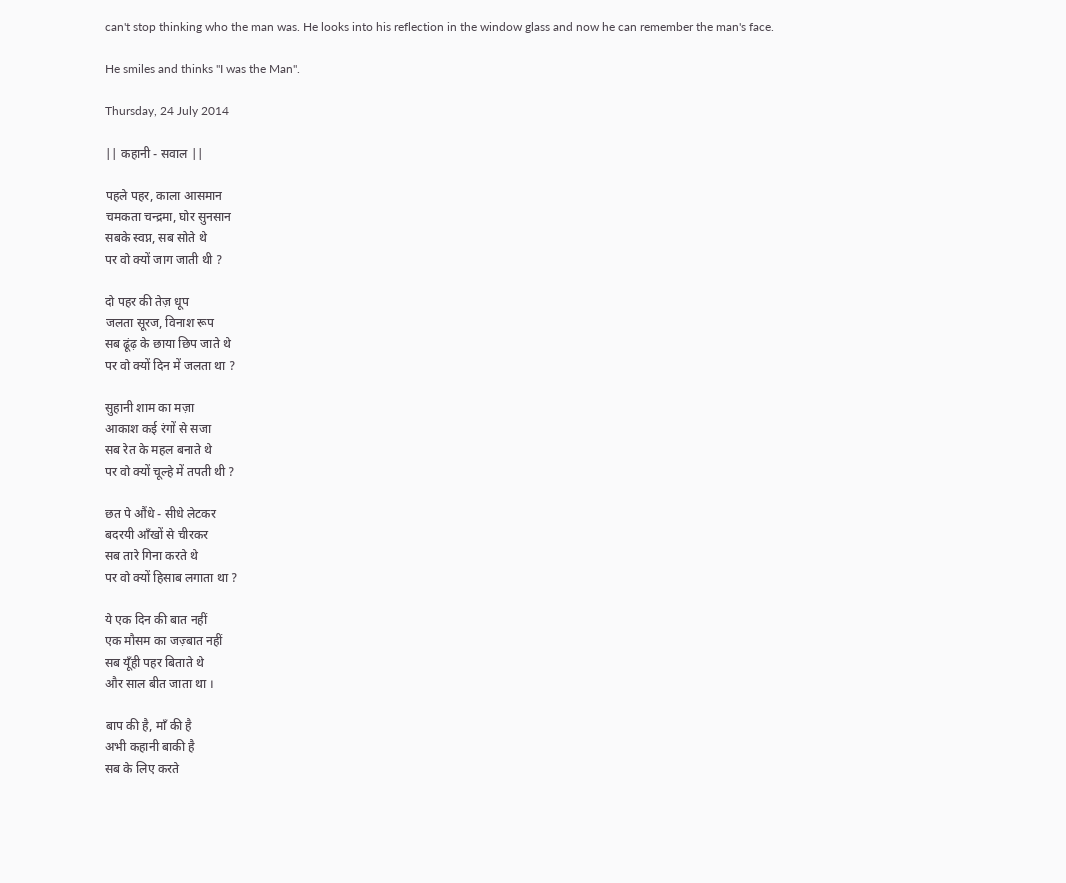can't stop thinking who the man was. He looks into his reflection in the window glass and now he can remember the man's face.

He smiles and thinks "I was the Man".

Thursday, 24 July 2014

|| कहानी - सवाल ||

पहले पहर, काला आसमान
चमकता चन्द्रमा, घोर सुनसान
सबके स्वप्न, सब सोते थे
पर वो क्यों जाग जाती थी ?

दो पहर की तेज़ धूप
जलता सूरज, विनाश रूप
सब ढूंढ़ के छाया छिप जाते थे
पर वो क्यों दिन में जलता था ?

सुहानी शाम का मज़ा
आकाश कई रंगों से सजा
सब रेत के महल बनाते थे
पर वो क्यों चूल्हे में तपती थी ?

छत पे औंधे - सीधे लेटकर
बदरयी आँखों से चीरकर
सब तारे गिना करते थे
पर वो क्यों हिसाब लगाता था ?

ये एक दिन की बात नहीं
एक मौसम का जज़्बात नहीं
सब यूँही पहर बिताते थे
और साल बीत जाता था ।

बाप की है, माँ की है
अभी कहानी बाकी है
सब के लिए करते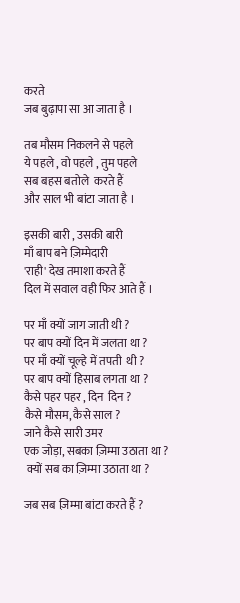करते
जब बुढ़ापा सा आ जाता है ।

तब मौसम निकलने से पहले
ये पहले , वो पहले , तुम पहले
सब बहस बतोले  करते हैं
और साल भी बांटा जाता है ।

इसकी बारी , उसकी बारी
माँ बाप बने ज़िम्मेदारी
'राही' देख तमाशा करते हैं
दिल में सवाल वही फिर आते हैं ।

पर माँ क्यों जाग जाती थी ?
पर बाप क्यों दिन में जलता था ?
पर माँ क्यों चूल्हे में तपती  थी ?
पर बाप क्यों हिसाब लगता था ?
कैसे पहर पहर , दिन  दिन ?
कैसे मौसम, कैसे साल ?
जाने कैसे सारी उमर
एक जोड़ा, सबका ज़िम्मा उठाता था ?
 क्यों सब का ज़िम्मा उठाता था ?

जब सब ज़िम्मा बांटा करते हैं ?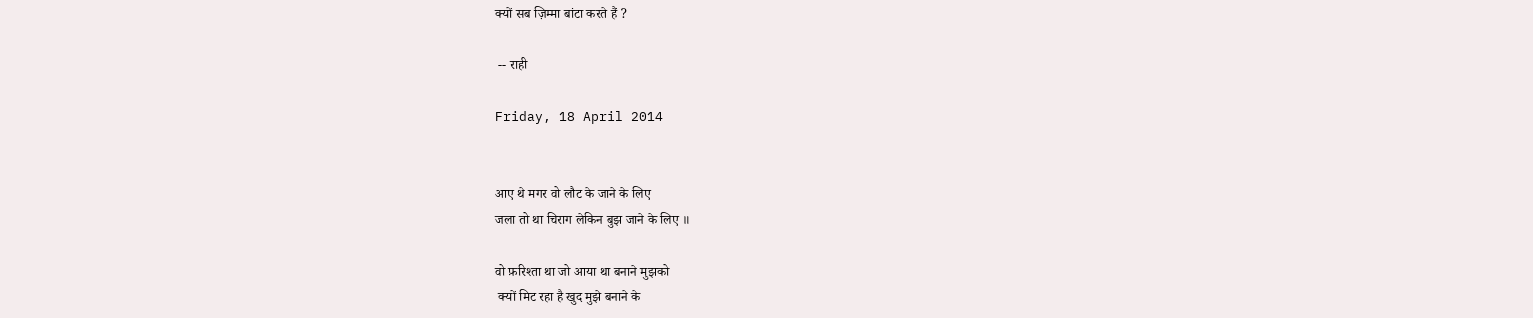क्यों सब ज़िम्मा बांटा करते हैं ?

 -- राही

Friday, 18 April 2014


आए थे मगर वो लौट के जाने के लिए
जला तो था चिराग लेकिन बुझ जाने के लिए ॥

वो फ़रिश्ता था जो आया था बनाने मुझको
 क्यों मिट रहा है खुद मुझे बनाने के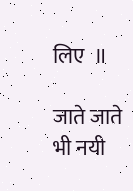लिए  ॥

जाते जाते भी नयी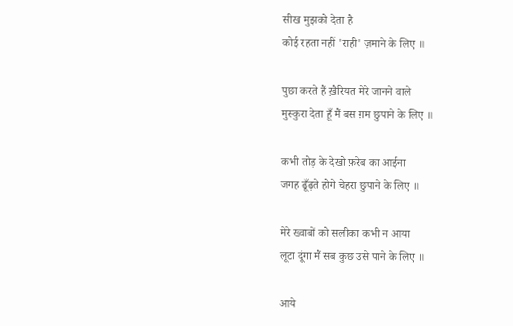सीख मुझको देता है
कोई रहता नहीं 'राही' ज़माने के लिए ॥

पुछा करते हैं ख़ैरियत मेरे जानने वाले
मुस्कुरा देता हूँ मैं बस ग़म छुपाने के लिए ॥

कभी तोड़ के देखो फ़रेब का आईना
जगह ढूँढ़ते होगे चेहरा छुपाने के लिए ॥

मेरे ख्वाबों को सलीका कभी न आया
लूटा दूंगा मैं सब कुछ उसे पाने के लिए ॥

आये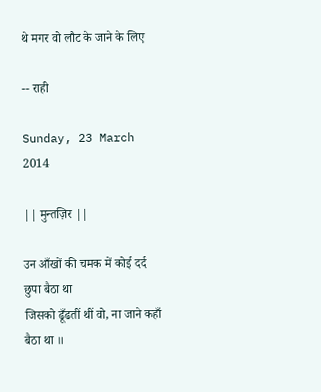थे मगर वो लौट के जाने के लिए

-- राही

Sunday, 23 March 2014

|| मुन्तज़िर ||

उन आँखों की चमक में कोई दर्द छुपा बैठा था
जिसको ढूँढतीं थीं वो, ना जाने कहाँ बैठा था ॥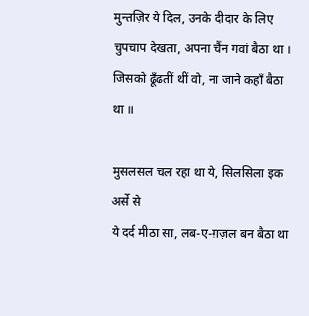मुन्तज़िर ये दिल, उनके दीदार के लिए
चुपचाप देखता, अपना चैंन गवां बैठा था ।
जिसको ढूँढतीं थीं वो, ना जाने कहाँ बैठा था ॥

मुसलसल चल रहा था ये, सिलसिला इक अर्से से
ये दर्द मीठा सा, लब-ए-ग़ज़ल बन बैठा था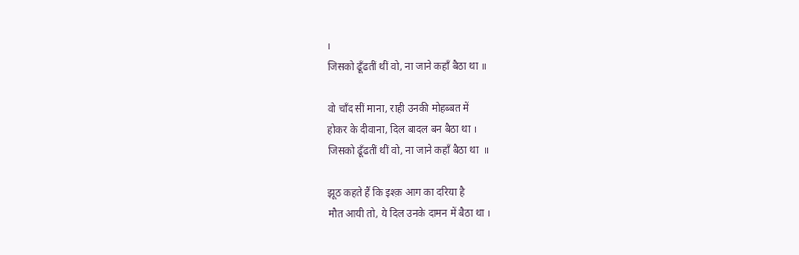।
जिसको ढूँढतीं थीं वो, ना जाने कहाँ बैठा था ॥

वो चाँद सीं माना, राही उनकी मोहब्बत में
होकर के दीवाना, दिल बादल बन बैठा था ।
जिसको ढूँढतीं थीं वो, ना जाने कहाँ बैठा था  ॥

झूठ कहते हैं कि इश्क़ आग का दरिया है
मौत आयी तो, ये दिल उनके दामन में बैठा था ।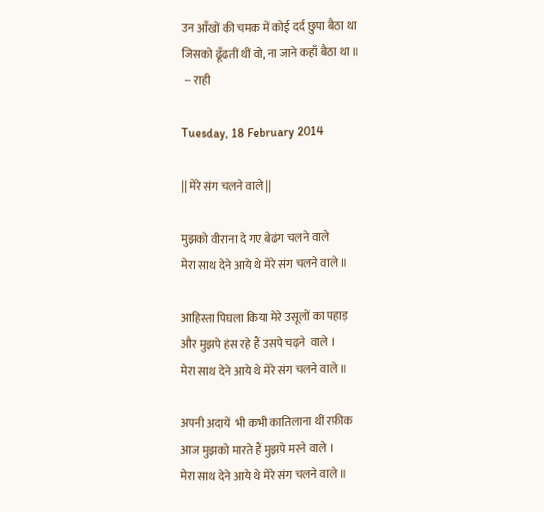उन आँखों की चमक में कोई दर्द छुपा बैठा था
जिसको ढूँढतीं थीं वो, ना जाने कहाँ बैठा था ॥
 -- राही

Tuesday, 18 February 2014

|| मेरे संग चलने वाले ||

मुझको वीराना दे गए बेढंग चलने वाले
मेरा साथ देने आये थे मेरे संग चलने वाले ॥

आहिस्ता पिघला किया मेरे उसूलों का पहाड़
और मुझपे हंस रहे हैं उसपे चढ़ने  वाले ।
मेरा साथ देने आये थे मेरे संग चलने वाले ॥

अपनी अदायें  भी कभी कातिलाना थीं रफ़ीक
आज मुझको मारते हैं मुझपे मरने वाले ।
मेरा साथ देने आये थे मेरे संग चलने वाले ॥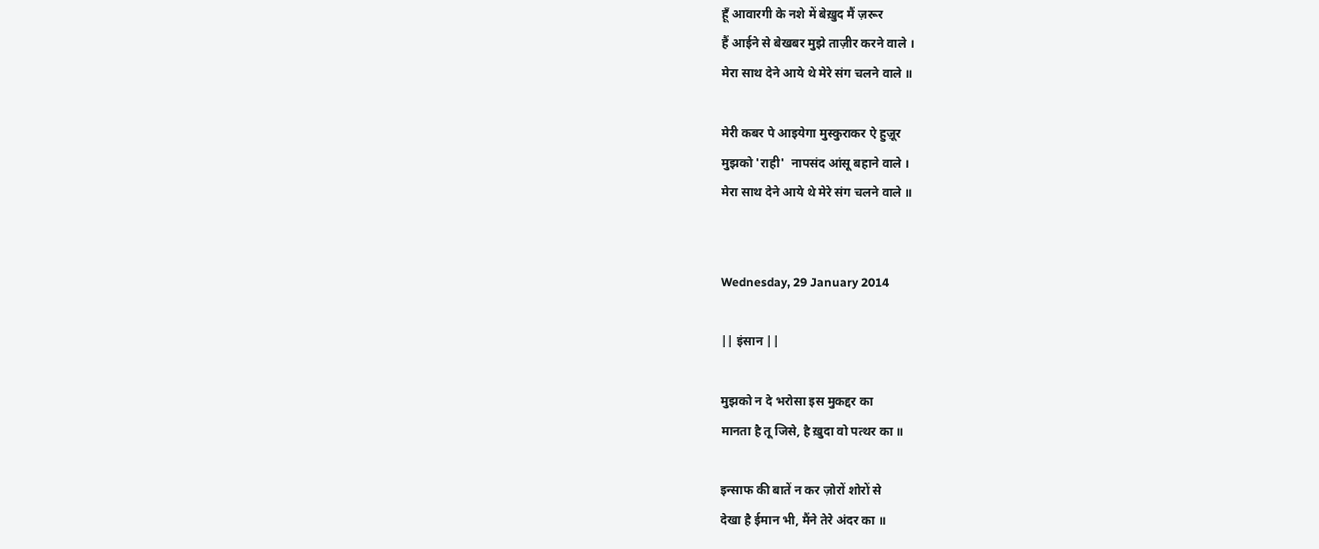हूँ आवारगी के नशे में बेख़ुद मैं ज़रूर
हैं आईने से बेखबर मुझे ताज़ीर करने वाले ।
मेरा साथ देने आये थे मेरे संग चलने वाले ॥

मेरी कबर पे आइयेगा मुस्कुराकर ऐ हुज़ूर
मुझको 'राही'  नापसंद आंसू बहाने वाले ।
मेरा साथ देने आये थे मेरे संग चलने वाले ॥


Wednesday, 29 January 2014

|| इंसान ||

मुझको न दे भरोसा इस मुकद्दर का
मानता है तू जिसे, है ख़ुदा वो पत्थर का ॥

इन्साफ की बातें न कर ज़ोरों शोरों से
देखा है ईमान भी, मैंने तेरे अंदर का ॥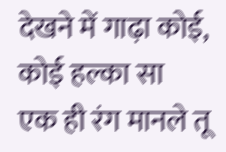देखने में गाढ़ा कोई, कोई हल्का सा
एक ही रंग मानले तू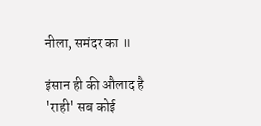नीला, समंदर का ॥

इंसान ही की औलाद है 'राही' सब कोई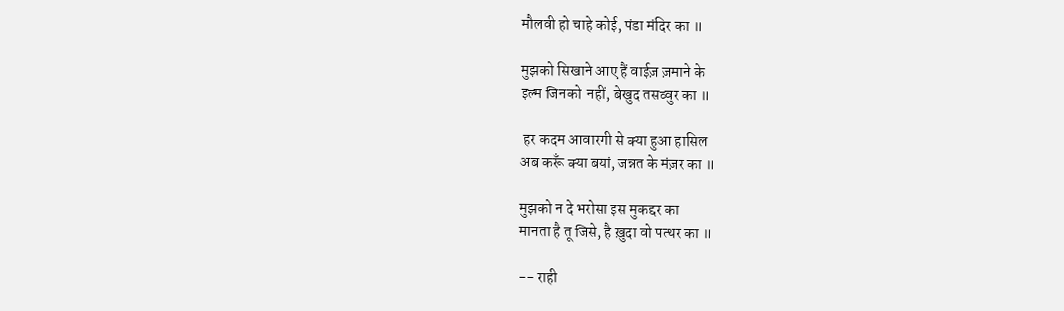मौलवी हो चाहे कोई, पंडा मंदिर का ॥

मुझको सिखाने आए हैं वाईज़ ज़माने के
इल्म जिनको  नहीं, बेखुद तसव्वुर का ॥

 हर कदम आवारगी से क्या हुआ हासिल
अब करूँ क्या बयां, जन्नत के मंज़र का ॥

मुझको न दे भरोसा इस मुकद्दर का
मानता है तू जिसे, है ख़ुदा वो पत्थर का ॥

-- राही